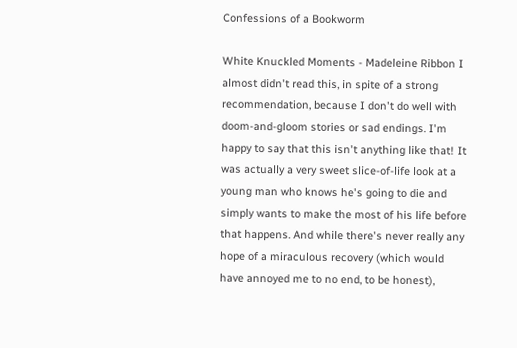Confessions of a Bookworm

White Knuckled Moments - Madeleine Ribbon I almost didn't read this, in spite of a strong recommendation, because I don't do well with doom-and-gloom stories or sad endings. I'm happy to say that this isn't anything like that! It was actually a very sweet slice-of-life look at a young man who knows he's going to die and simply wants to make the most of his life before that happens. And while there's never really any hope of a miraculous recovery (which would have annoyed me to no end, to be honest),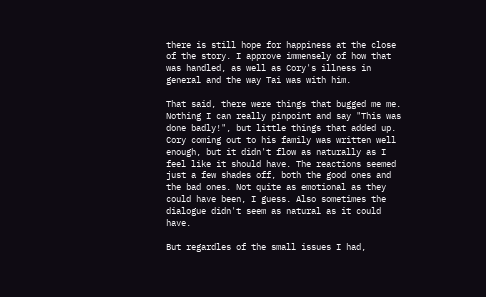there is still hope for happiness at the close of the story. I approve immensely of how that was handled, as well as Cory's illness in general and the way Tai was with him.

That said, there were things that bugged me me. Nothing I can really pinpoint and say "This was done badly!", but little things that added up. Cory coming out to his family was written well enough, but it didn't flow as naturally as I feel like it should have. The reactions seemed just a few shades off, both the good ones and the bad ones. Not quite as emotional as they could have been, I guess. Also sometimes the dialogue didn't seem as natural as it could have.

But regardles of the small issues I had,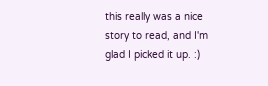this really was a nice story to read, and I'm glad I picked it up. :)